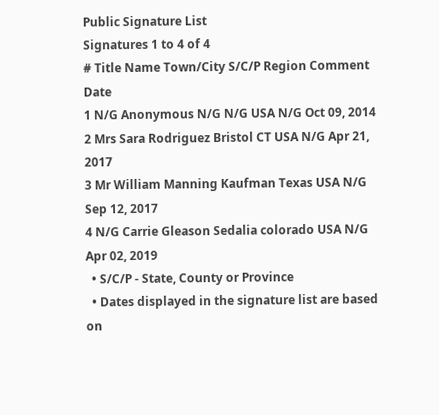Public Signature List
Signatures 1 to 4 of 4
# Title Name Town/City S/C/P Region Comment Date
1 N/G Anonymous N/G N/G USA N/G Oct 09, 2014
2 Mrs Sara Rodriguez Bristol CT USA N/G Apr 21, 2017
3 Mr William Manning Kaufman Texas USA N/G Sep 12, 2017
4 N/G Carrie Gleason Sedalia colorado USA N/G Apr 02, 2019
  • S/C/P - State, County or Province
  • Dates displayed in the signature list are based on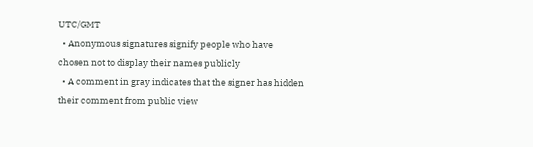UTC/GMT
  • Anonymous signatures signify people who have chosen not to display their names publicly
  • A comment in gray indicates that the signer has hidden their comment from public view